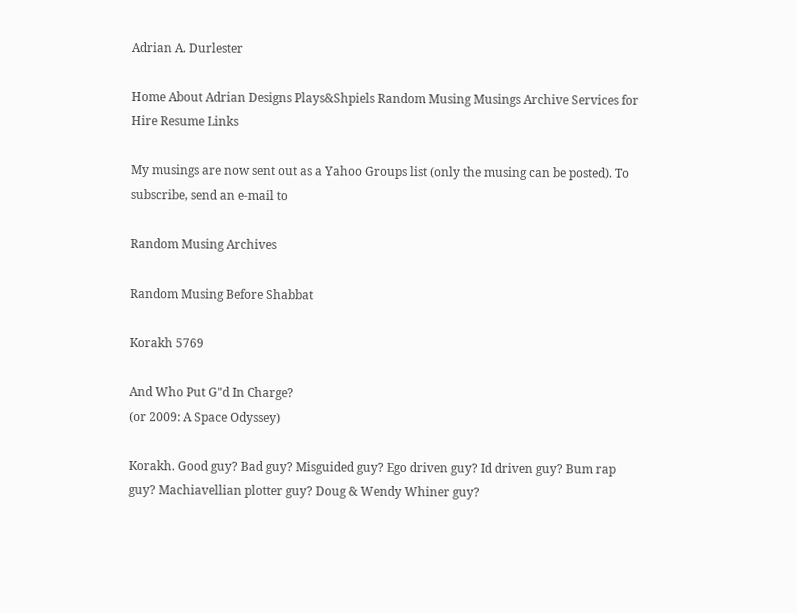Adrian A. Durlester

Home About Adrian Designs Plays&Shpiels Random Musing Musings Archive Services for Hire Resume Links

My musings are now sent out as a Yahoo Groups list (only the musing can be posted). To subscribe, send an e-mail to

Random Musing Archives

Random Musing Before Shabbat

Korakh 5769

And Who Put G"d In Charge?
(or 2009: A Space Odyssey)

Korakh. Good guy? Bad guy? Misguided guy? Ego driven guy? Id driven guy? Bum rap guy? Machiavellian plotter guy? Doug & Wendy Whiner guy?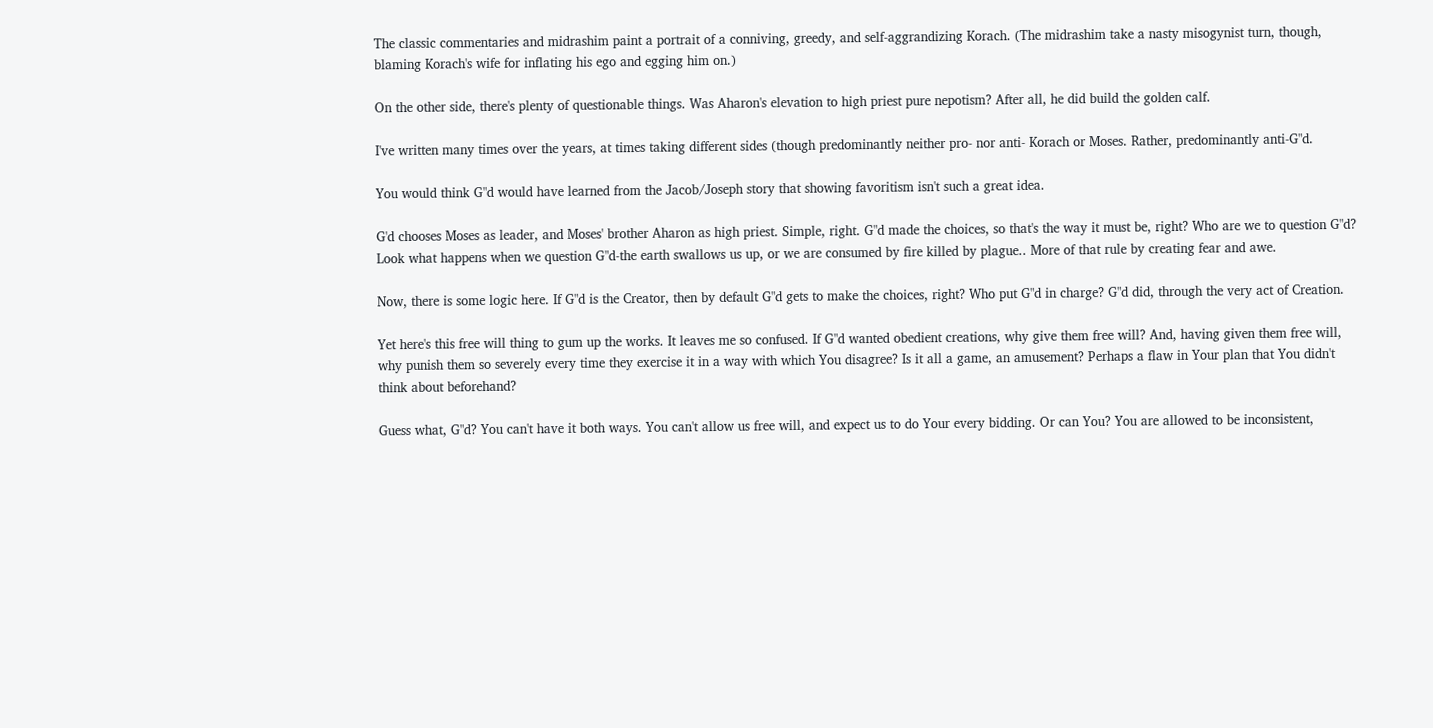The classic commentaries and midrashim paint a portrait of a conniving, greedy, and self-aggrandizing Korach. (The midrashim take a nasty misogynist turn, though, blaming Korach's wife for inflating his ego and egging him on.)

On the other side, there's plenty of questionable things. Was Aharon's elevation to high priest pure nepotism? After all, he did build the golden calf.

I've written many times over the years, at times taking different sides (though predominantly neither pro- nor anti- Korach or Moses. Rather, predominantly anti-G"d.

You would think G"d would have learned from the Jacob/Joseph story that showing favoritism isn't such a great idea.

G'd chooses Moses as leader, and Moses' brother Aharon as high priest. Simple, right. G"d made the choices, so that's the way it must be, right? Who are we to question G"d? Look what happens when we question G"d-the earth swallows us up, or we are consumed by fire killed by plague.. More of that rule by creating fear and awe.

Now, there is some logic here. If G"d is the Creator, then by default G"d gets to make the choices, right? Who put G"d in charge? G"d did, through the very act of Creation.

Yet here's this free will thing to gum up the works. It leaves me so confused. If G"d wanted obedient creations, why give them free will? And, having given them free will, why punish them so severely every time they exercise it in a way with which You disagree? Is it all a game, an amusement? Perhaps a flaw in Your plan that You didn't think about beforehand?

Guess what, G"d? You can't have it both ways. You can't allow us free will, and expect us to do Your every bidding. Or can You? You are allowed to be inconsistent,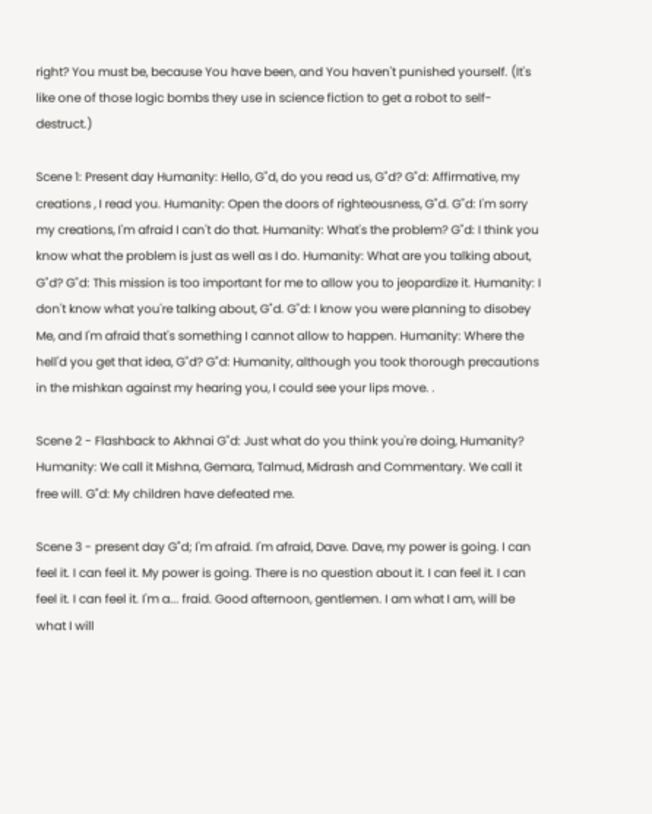right? You must be, because You have been, and You haven't punished yourself. (It's like one of those logic bombs they use in science fiction to get a robot to self-destruct.)

Scene 1: Present day Humanity: Hello, G"d, do you read us, G"d? G"d: Affirmative, my creations , I read you. Humanity: Open the doors of righteousness, G"d. G"d: I'm sorry my creations, I'm afraid I can't do that. Humanity: What's the problem? G"d: I think you know what the problem is just as well as I do. Humanity: What are you talking about, G"d? G"d: This mission is too important for me to allow you to jeopardize it. Humanity: I don't know what you're talking about, G"d. G"d: I know you were planning to disobey Me, and I'm afraid that's something I cannot allow to happen. Humanity: Where the hell'd you get that idea, G"d? G"d: Humanity, although you took thorough precautions in the mishkan against my hearing you, I could see your lips move. .

Scene 2 - Flashback to Akhnai G"d: Just what do you think you're doing, Humanity? Humanity: We call it Mishna, Gemara, Talmud, Midrash and Commentary. We call it free will. G"d: My children have defeated me.

Scene 3 - present day G"d; I'm afraid. I'm afraid, Dave. Dave, my power is going. I can feel it. I can feel it. My power is going. There is no question about it. I can feel it. I can feel it. I can feel it. I'm a... fraid. Good afternoon, gentlemen. I am what I am, will be what I will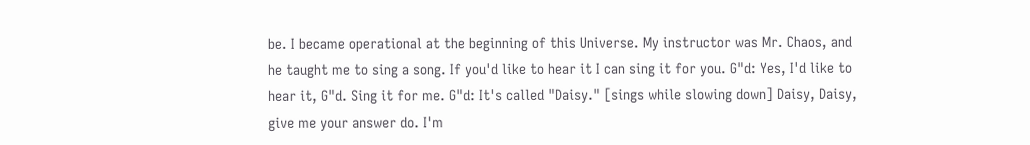be. I became operational at the beginning of this Universe. My instructor was Mr. Chaos, and he taught me to sing a song. If you'd like to hear it I can sing it for you. G"d: Yes, I'd like to hear it, G"d. Sing it for me. G"d: It's called "Daisy." [sings while slowing down] Daisy, Daisy, give me your answer do. I'm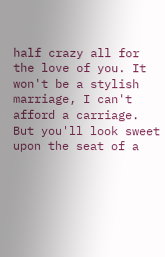half crazy all for the love of you. It won't be a stylish marriage, I can't afford a carriage. But you'll look sweet upon the seat of a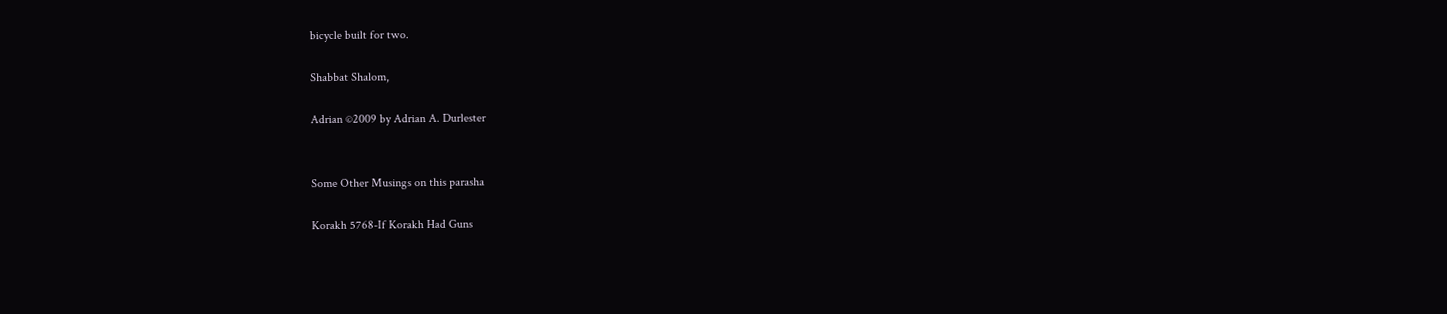bicycle built for two.

Shabbat Shalom,

Adrian ©2009 by Adrian A. Durlester


Some Other Musings on this parasha

Korakh 5768-If Korakh Had Guns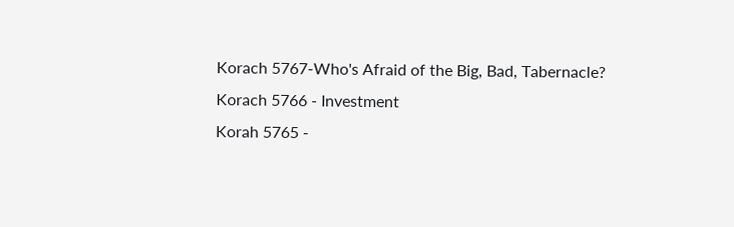Korach 5767-Who's Afraid of the Big, Bad, Tabernacle?
Korach 5766 - Investment
Korah 5765 -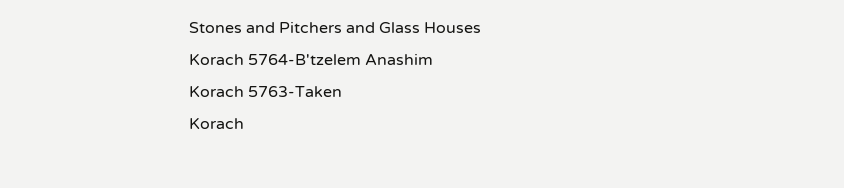Stones and Pitchers and Glass Houses
Korach 5764-B'tzelem Anashim
Korach 5763-Taken
Korach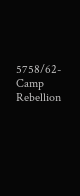5758/62-Camp Rebellion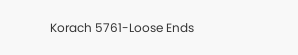Korach 5761-Loose Ends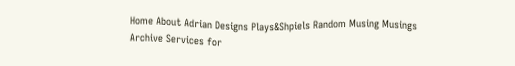Home About Adrian Designs Plays&Shpiels Random Musing Musings Archive Services for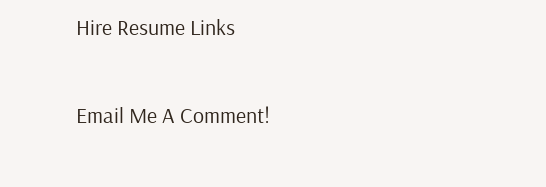Hire Resume Links

Email Me A Comment!